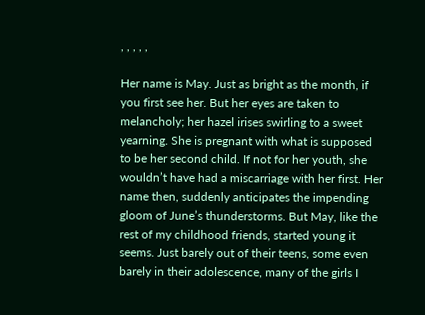, , , , ,

Her name is May. Just as bright as the month, if you first see her. But her eyes are taken to melancholy; her hazel irises swirling to a sweet yearning. She is pregnant with what is supposed to be her second child. If not for her youth, she wouldn’t have had a miscarriage with her first. Her name then, suddenly anticipates the impending gloom of June’s thunderstorms. But May, like the rest of my childhood friends, started young it seems. Just barely out of their teens, some even barely in their adolescence, many of the girls I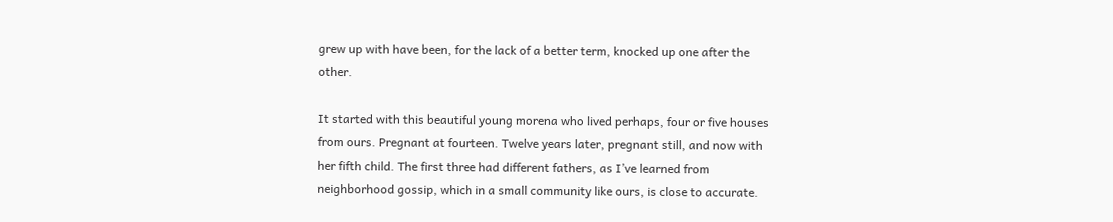grew up with have been, for the lack of a better term, knocked up one after the other.

It started with this beautiful young morena who lived perhaps, four or five houses from ours. Pregnant at fourteen. Twelve years later, pregnant still, and now with her fifth child. The first three had different fathers, as I’ve learned from neighborhood gossip, which in a small community like ours, is close to accurate.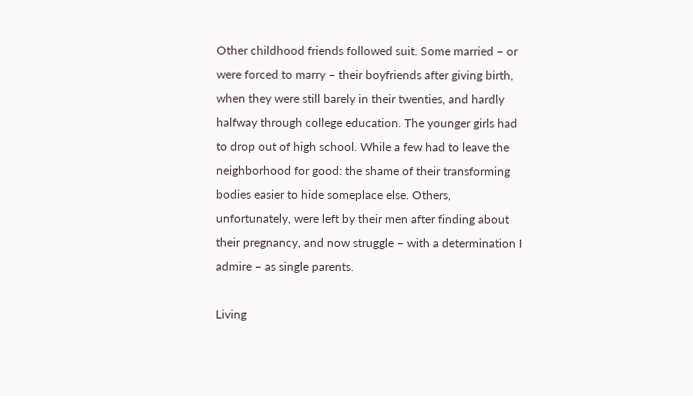Other childhood friends followed suit. Some married – or were forced to marry – their boyfriends after giving birth, when they were still barely in their twenties, and hardly halfway through college education. The younger girls had to drop out of high school. While a few had to leave the neighborhood for good: the shame of their transforming bodies easier to hide someplace else. Others, unfortunately, were left by their men after finding about their pregnancy, and now struggle – with a determination I admire – as single parents.

Living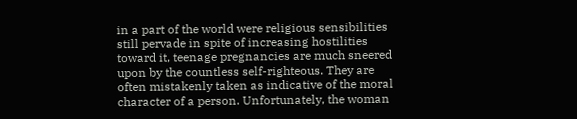in a part of the world were religious sensibilities still pervade in spite of increasing hostilities toward it, teenage pregnancies are much sneered upon by the countless self-righteous. They are often mistakenly taken as indicative of the moral character of a person. Unfortunately, the woman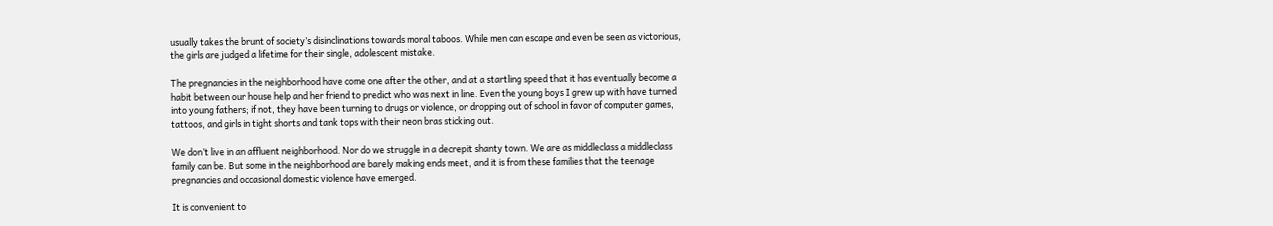usually takes the brunt of society’s disinclinations towards moral taboos. While men can escape and even be seen as victorious, the girls are judged a lifetime for their single, adolescent mistake.

The pregnancies in the neighborhood have come one after the other, and at a startling speed that it has eventually become a habit between our house help and her friend to predict who was next in line. Even the young boys I grew up with have turned into young fathers; if not, they have been turning to drugs or violence, or dropping out of school in favor of computer games, tattoos, and girls in tight shorts and tank tops with their neon bras sticking out.

We don’t live in an affluent neighborhood. Nor do we struggle in a decrepit shanty town. We are as middleclass a middleclass family can be. But some in the neighborhood are barely making ends meet, and it is from these families that the teenage pregnancies and occasional domestic violence have emerged.

It is convenient to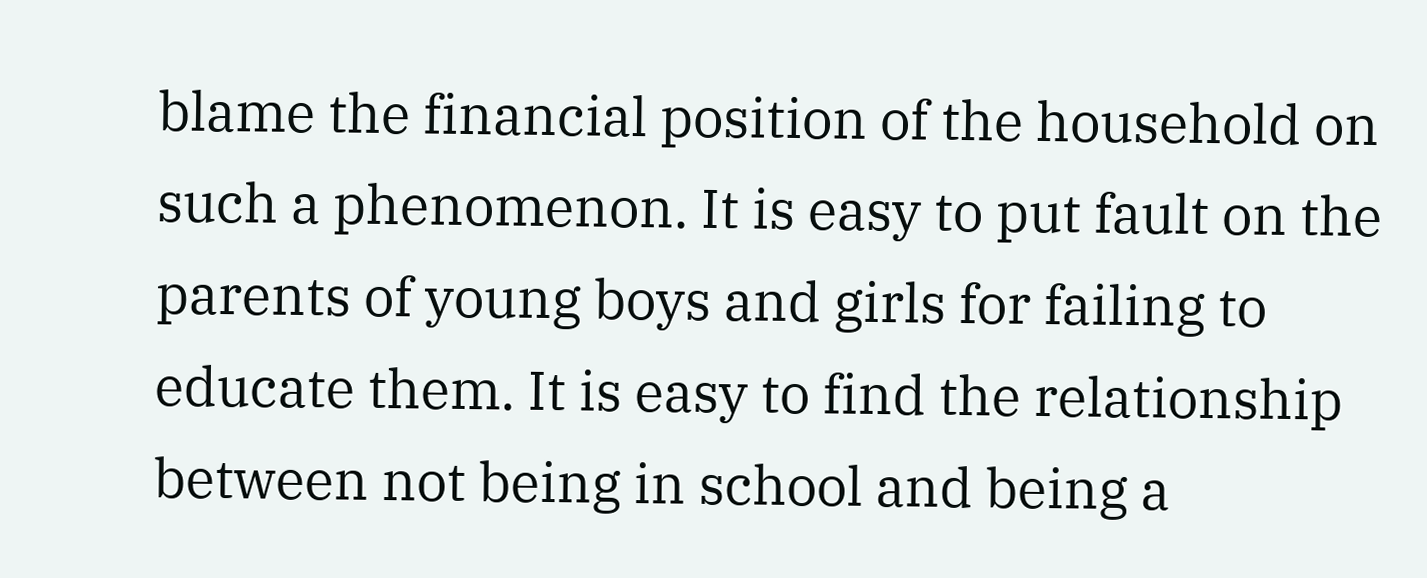blame the financial position of the household on such a phenomenon. It is easy to put fault on the parents of young boys and girls for failing to educate them. It is easy to find the relationship between not being in school and being a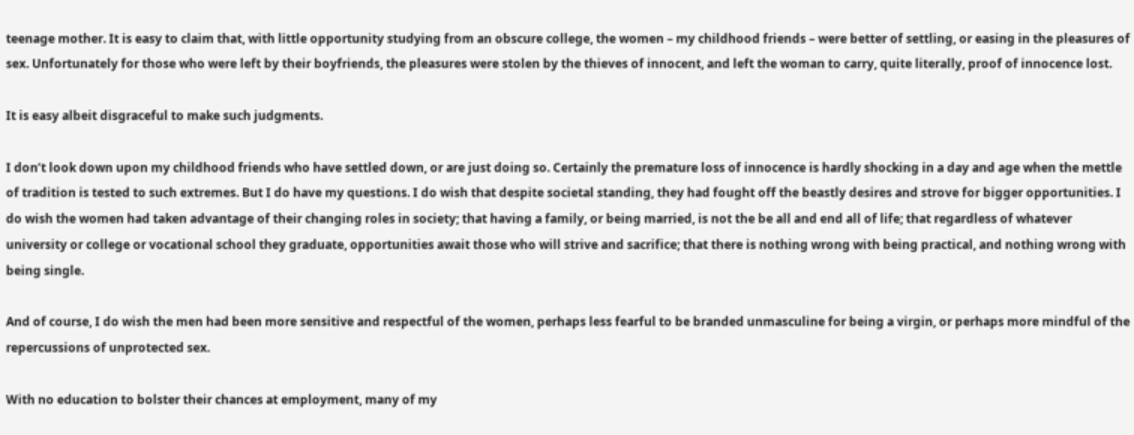teenage mother. It is easy to claim that, with little opportunity studying from an obscure college, the women – my childhood friends – were better of settling, or easing in the pleasures of sex. Unfortunately for those who were left by their boyfriends, the pleasures were stolen by the thieves of innocent, and left the woman to carry, quite literally, proof of innocence lost.

It is easy albeit disgraceful to make such judgments.

I don’t look down upon my childhood friends who have settled down, or are just doing so. Certainly the premature loss of innocence is hardly shocking in a day and age when the mettle of tradition is tested to such extremes. But I do have my questions. I do wish that despite societal standing, they had fought off the beastly desires and strove for bigger opportunities. I do wish the women had taken advantage of their changing roles in society; that having a family, or being married, is not the be all and end all of life; that regardless of whatever university or college or vocational school they graduate, opportunities await those who will strive and sacrifice; that there is nothing wrong with being practical, and nothing wrong with being single.

And of course, I do wish the men had been more sensitive and respectful of the women, perhaps less fearful to be branded unmasculine for being a virgin, or perhaps more mindful of the repercussions of unprotected sex.

With no education to bolster their chances at employment, many of my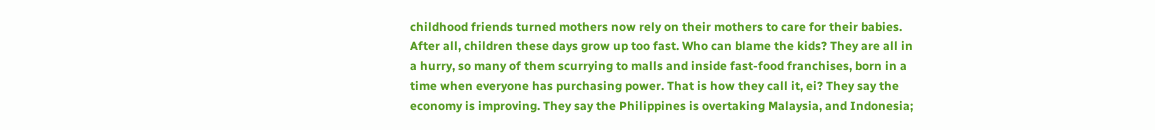childhood friends turned mothers now rely on their mothers to care for their babies. After all, children these days grow up too fast. Who can blame the kids? They are all in a hurry, so many of them scurrying to malls and inside fast-food franchises, born in a time when everyone has purchasing power. That is how they call it, ei? They say the economy is improving. They say the Philippines is overtaking Malaysia, and Indonesia;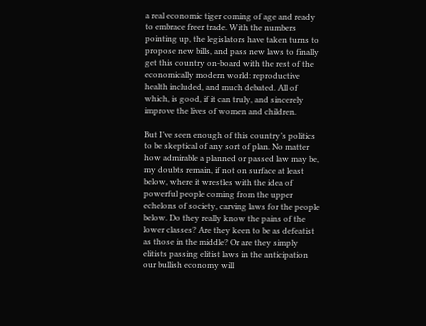a real economic tiger coming of age and ready to embrace freer trade. With the numbers pointing up, the legislators have taken turns to propose new bills, and pass new laws to finally get this country on-board with the rest of the economically modern world: reproductive health included, and much debated. All of which, is good, if it can truly, and sincerely improve the lives of women and children.

But I’ve seen enough of this country’s politics to be skeptical of any sort of plan. No matter how admirable a planned or passed law may be, my doubts remain, if not on surface at least below, where it wrestles with the idea of powerful people coming from the upper echelons of society, carving laws for the people below. Do they really know the pains of the lower classes? Are they keen to be as defeatist as those in the middle? Or are they simply elitists passing elitist laws in the anticipation our bullish economy will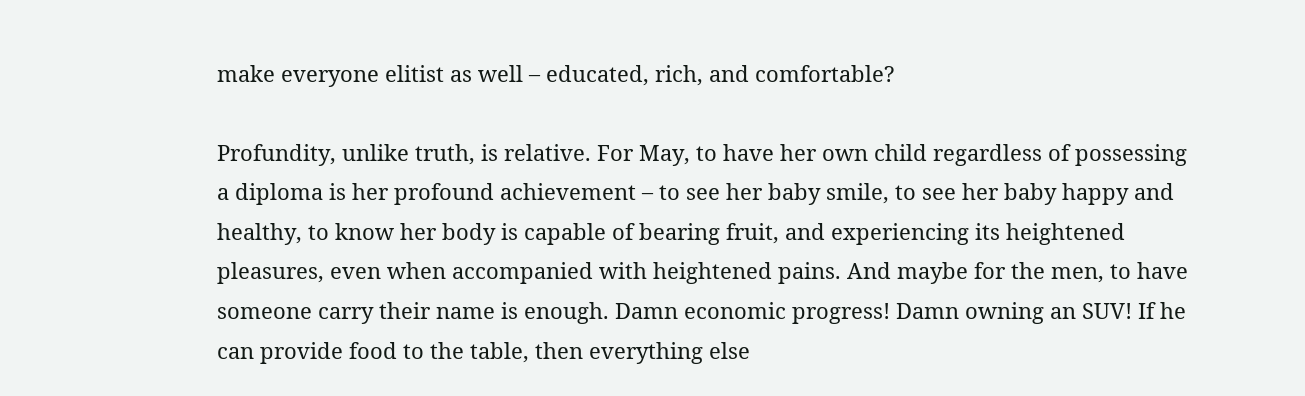make everyone elitist as well – educated, rich, and comfortable?

Profundity, unlike truth, is relative. For May, to have her own child regardless of possessing a diploma is her profound achievement – to see her baby smile, to see her baby happy and healthy, to know her body is capable of bearing fruit, and experiencing its heightened pleasures, even when accompanied with heightened pains. And maybe for the men, to have someone carry their name is enough. Damn economic progress! Damn owning an SUV! If he can provide food to the table, then everything else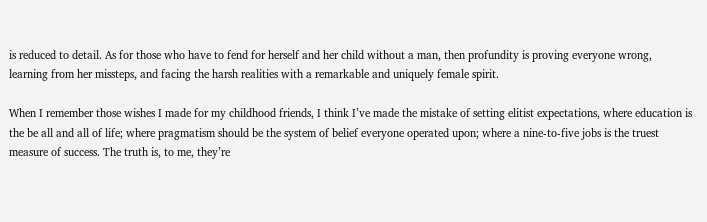is reduced to detail. As for those who have to fend for herself and her child without a man, then profundity is proving everyone wrong, learning from her missteps, and facing the harsh realities with a remarkable and uniquely female spirit.

When I remember those wishes I made for my childhood friends, I think I’ve made the mistake of setting elitist expectations, where education is the be all and all of life; where pragmatism should be the system of belief everyone operated upon; where a nine-to-five jobs is the truest measure of success. The truth is, to me, they’re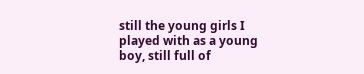still the young girls I played with as a young boy, still full of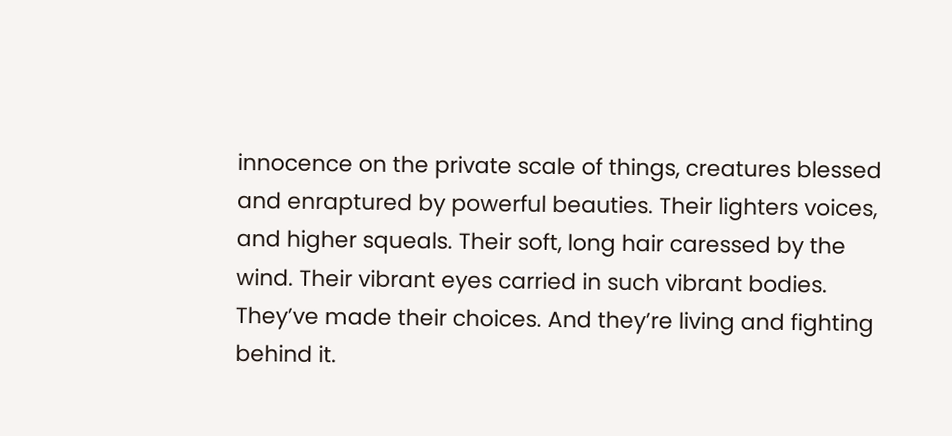innocence on the private scale of things, creatures blessed and enraptured by powerful beauties. Their lighters voices, and higher squeals. Their soft, long hair caressed by the wind. Their vibrant eyes carried in such vibrant bodies. They’ve made their choices. And they’re living and fighting behind it.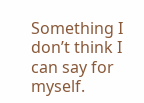Something I don’t think I can say for myself.